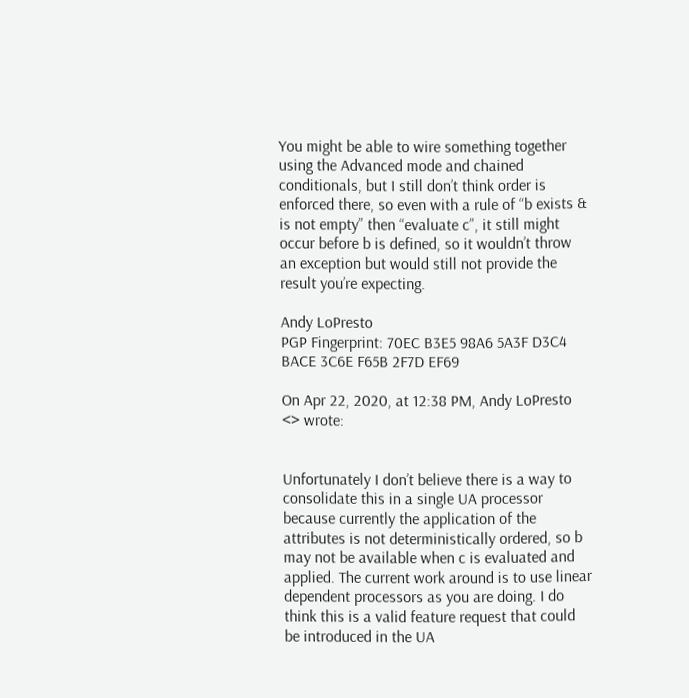You might be able to wire something together using the Advanced mode and chained conditionals, but I still don’t think order is enforced there, so even with a rule of “b exists & is not empty” then “evaluate c”, it still might occur before b is defined, so it wouldn’t throw an exception but would still not provide the result you’re expecting.

Andy LoPresto
PGP Fingerprint: 70EC B3E5 98A6 5A3F D3C4  BACE 3C6E F65B 2F7D EF69

On Apr 22, 2020, at 12:38 PM, Andy LoPresto <> wrote:


Unfortunately I don’t believe there is a way to consolidate this in a single UA processor because currently the application of the attributes is not deterministically ordered, so b may not be available when c is evaluated and applied. The current work around is to use linear dependent processors as you are doing. I do think this is a valid feature request that could be introduced in the UA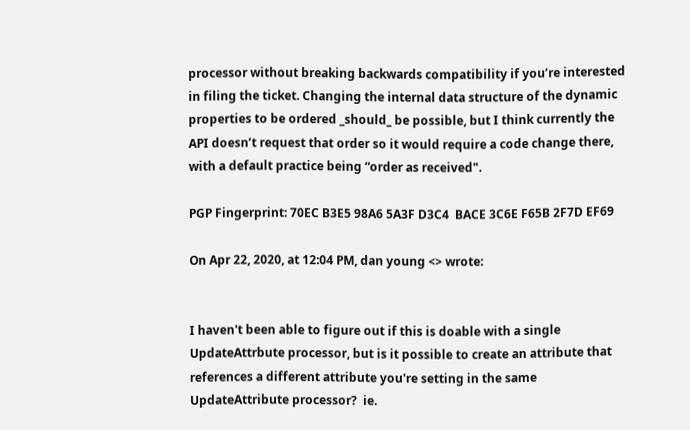processor without breaking backwards compatibility if you’re interested in filing the ticket. Changing the internal data structure of the dynamic properties to be ordered _should_ be possible, but I think currently the API doesn’t request that order so it would require a code change there, with a default practice being “order as received".

PGP Fingerprint: 70EC B3E5 98A6 5A3F D3C4  BACE 3C6E F65B 2F7D EF69

On Apr 22, 2020, at 12:04 PM, dan young <> wrote:


I haven't been able to figure out if this is doable with a single UpdateAttrbute processor, but is it possible to create an attribute that references a different attribute you're setting in the same UpdateAttribute processor?  ie.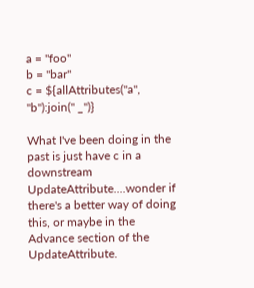a = "foo"
b = "bar"
c = ${allAttributes("a", "b"):join(" _")}

What I've been doing in the past is just have c in a downstream UpdateAttribute....wonder if there's a better way of doing this, or maybe in the Advance section of the UpdateAttribute.